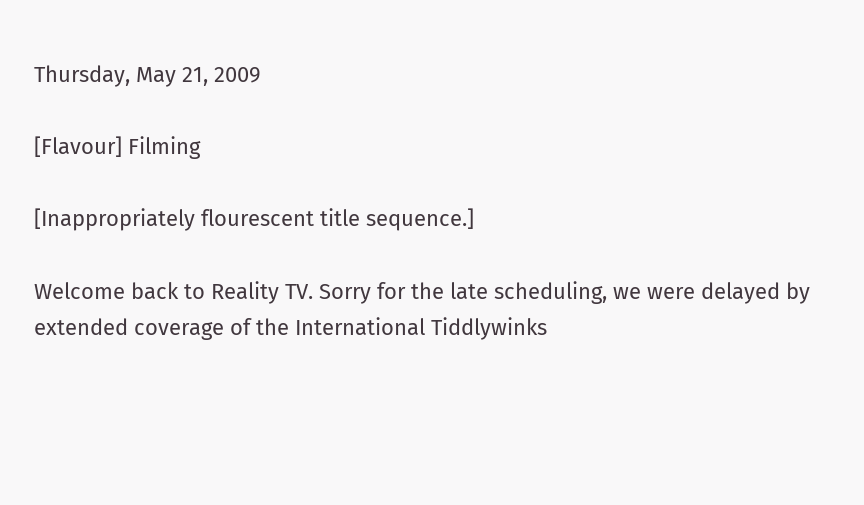Thursday, May 21, 2009

[Flavour] Filming

[Inappropriately flourescent title sequence.]

Welcome back to Reality TV. Sorry for the late scheduling, we were delayed by extended coverage of the International Tiddlywinks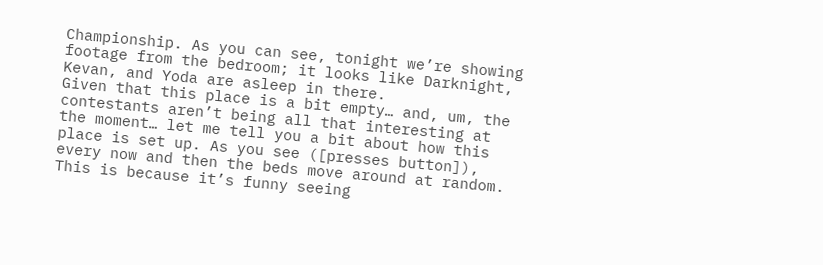Championship. As you can see, tonight we’re showing footage from the bedroom; it looks like Darknight, Kevan, and Yoda are asleep in there.
Given that this place is a bit empty… and, um, the contestants aren’t being all that interesting at the moment… let me tell you a bit about how this place is set up. As you see ([presses button]), every now and then the beds move around at random. This is because it’s funny seeing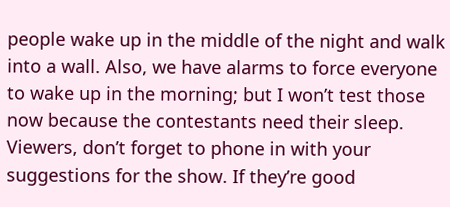people wake up in the middle of the night and walk into a wall. Also, we have alarms to force everyone to wake up in the morning; but I won’t test those now because the contestants need their sleep.
Viewers, don’t forget to phone in with your suggestions for the show. If they’re good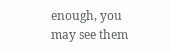enough, you may see them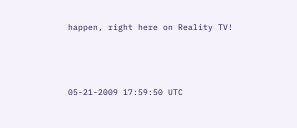happen, right here on Reality TV!



05-21-2009 17:59:50 UTC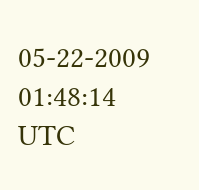05-22-2009 01:48:14 UTC